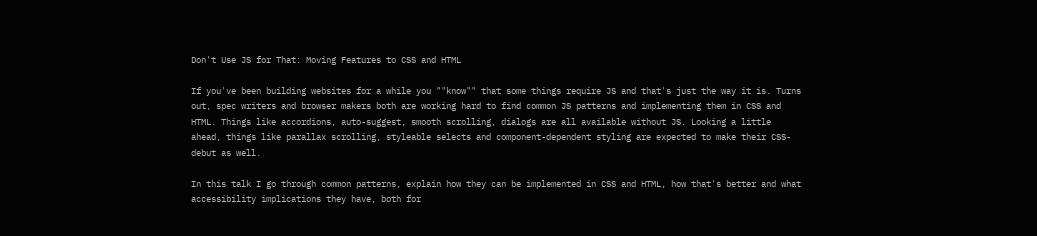Don't Use JS for That: Moving Features to CSS and HTML

If you've been building websites for a while you ""know"" that some things require JS and that's just the way it is. Turns out, spec writers and browser makers both are working hard to find common JS patterns and implementing them in CSS and HTML. Things like accordions, auto-suggest, smooth scrolling, dialogs are all available without JS. Looking a little ahead, things like parallax scrolling, styleable selects and component-dependent styling are expected to make their CSS-debut as well.

In this talk I go through common patterns, explain how they can be implemented in CSS and HTML, how that's better and what accessibility implications they have, both for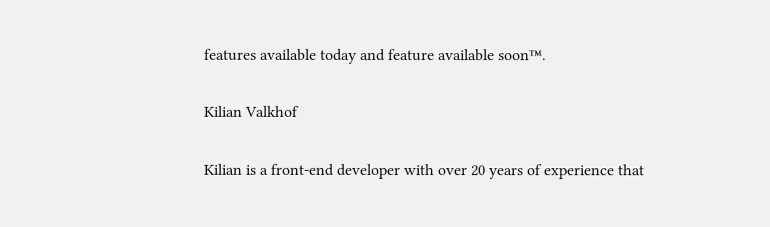features available today and feature available soon™.

Kilian Valkhof

Kilian is a front-end developer with over 20 years of experience that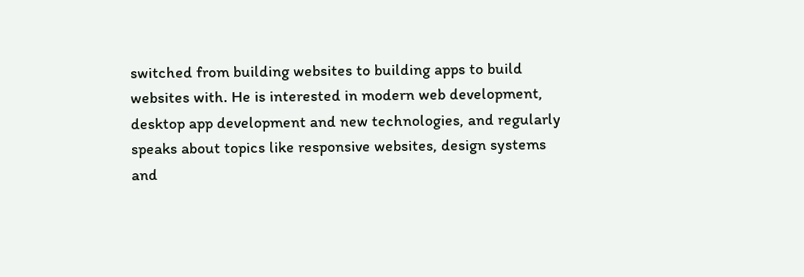switched from building websites to building apps to build websites with. He is interested in modern web development, desktop app development and new technologies, and regularly speaks about topics like responsive websites, design systems and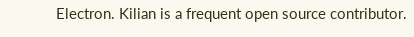Electron. Kilian is a frequent open source contributor.